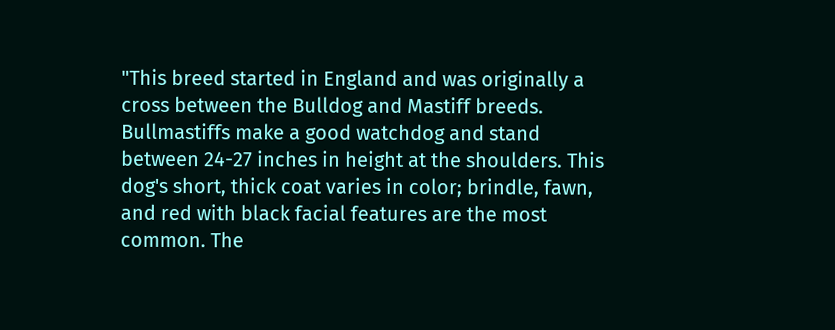"This breed started in England and was originally a cross between the Bulldog and Mastiff breeds. Bullmastiffs make a good watchdog and stand between 24-27 inches in height at the shoulders. This dog's short, thick coat varies in color; brindle, fawn, and red with black facial features are the most common. The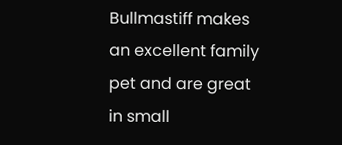Bullmastiff makes an excellent family pet and are great in small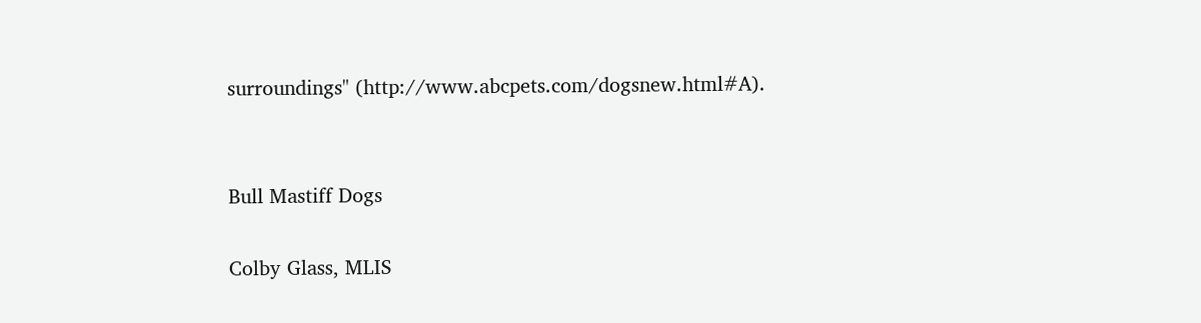surroundings" (http://www.abcpets.com/dogsnew.html#A).


Bull Mastiff Dogs

Colby Glass, MLIS